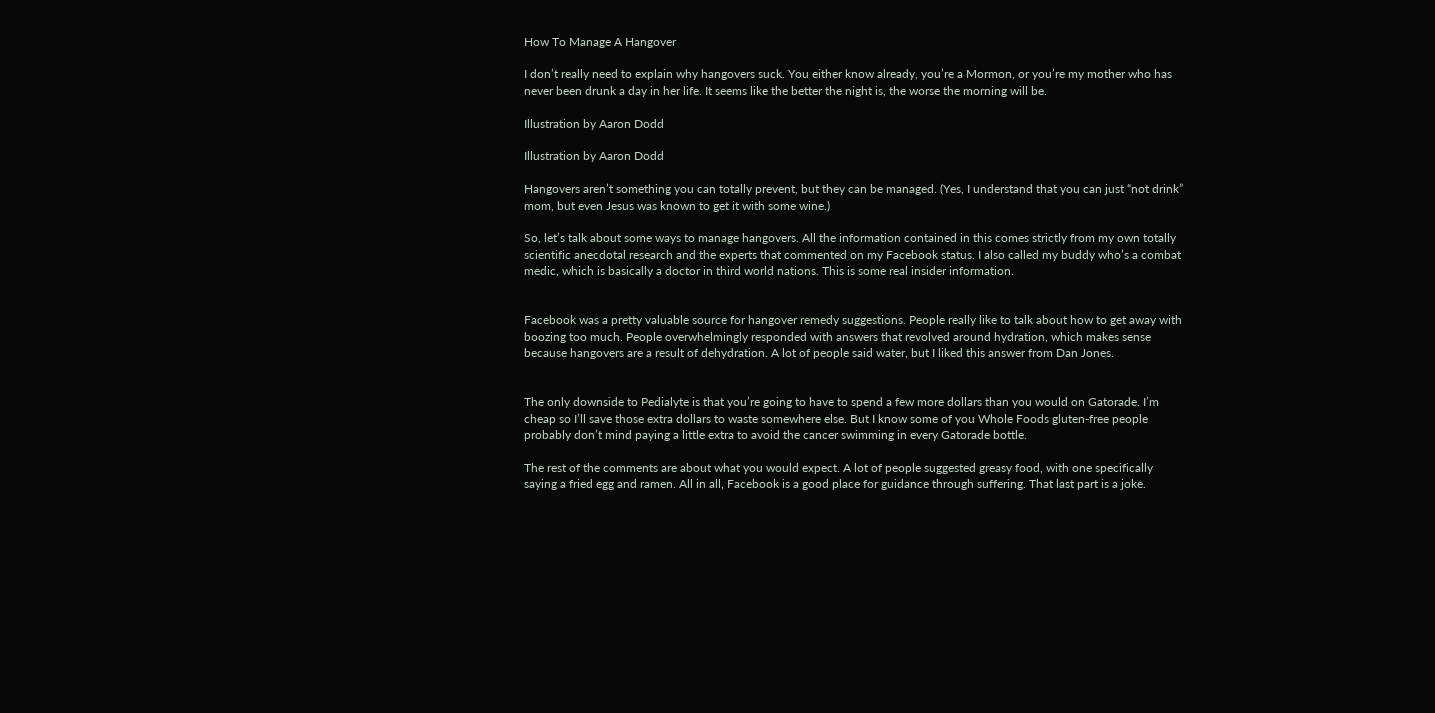How To Manage A Hangover

I don’t really need to explain why hangovers suck. You either know already, you’re a Mormon, or you’re my mother who has never been drunk a day in her life. It seems like the better the night is, the worse the morning will be.

Illustration by Aaron Dodd

Illustration by Aaron Dodd

Hangovers aren’t something you can totally prevent, but they can be managed. (Yes, I understand that you can just “not drink” mom, but even Jesus was known to get it with some wine.)

So, let’s talk about some ways to manage hangovers. All the information contained in this comes strictly from my own totally scientific anecdotal research and the experts that commented on my Facebook status. I also called my buddy who’s a combat medic, which is basically a doctor in third world nations. This is some real insider information.


Facebook was a pretty valuable source for hangover remedy suggestions. People really like to talk about how to get away with boozing too much. People overwhelmingly responded with answers that revolved around hydration, which makes sense because hangovers are a result of dehydration. A lot of people said water, but I liked this answer from Dan Jones.


The only downside to Pedialyte is that you’re going to have to spend a few more dollars than you would on Gatorade. I’m cheap so I’ll save those extra dollars to waste somewhere else. But I know some of you Whole Foods gluten-free people probably don’t mind paying a little extra to avoid the cancer swimming in every Gatorade bottle.

The rest of the comments are about what you would expect. A lot of people suggested greasy food, with one specifically saying a fried egg and ramen. All in all, Facebook is a good place for guidance through suffering. That last part is a joke.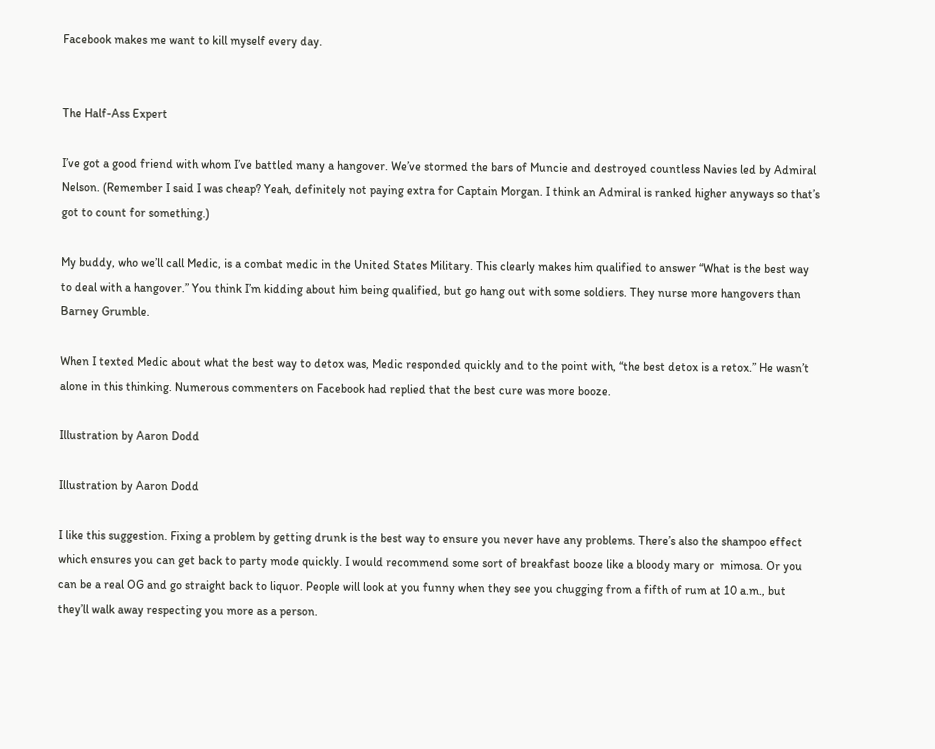Facebook makes me want to kill myself every day.


The Half-Ass Expert

I’ve got a good friend with whom I’ve battled many a hangover. We’ve stormed the bars of Muncie and destroyed countless Navies led by Admiral Nelson. (Remember I said I was cheap? Yeah, definitely not paying extra for Captain Morgan. I think an Admiral is ranked higher anyways so that’s got to count for something.)

My buddy, who we’ll call Medic, is a combat medic in the United States Military. This clearly makes him qualified to answer “What is the best way to deal with a hangover.” You think I’m kidding about him being qualified, but go hang out with some soldiers. They nurse more hangovers than Barney Grumble.

When I texted Medic about what the best way to detox was, Medic responded quickly and to the point with, “the best detox is a retox.” He wasn’t alone in this thinking. Numerous commenters on Facebook had replied that the best cure was more booze.

Illustration by Aaron Dodd

Illustration by Aaron Dodd

I like this suggestion. Fixing a problem by getting drunk is the best way to ensure you never have any problems. There’s also the shampoo effect which ensures you can get back to party mode quickly. I would recommend some sort of breakfast booze like a bloody mary or  mimosa. Or you can be a real OG and go straight back to liquor. People will look at you funny when they see you chugging from a fifth of rum at 10 a.m., but they’ll walk away respecting you more as a person.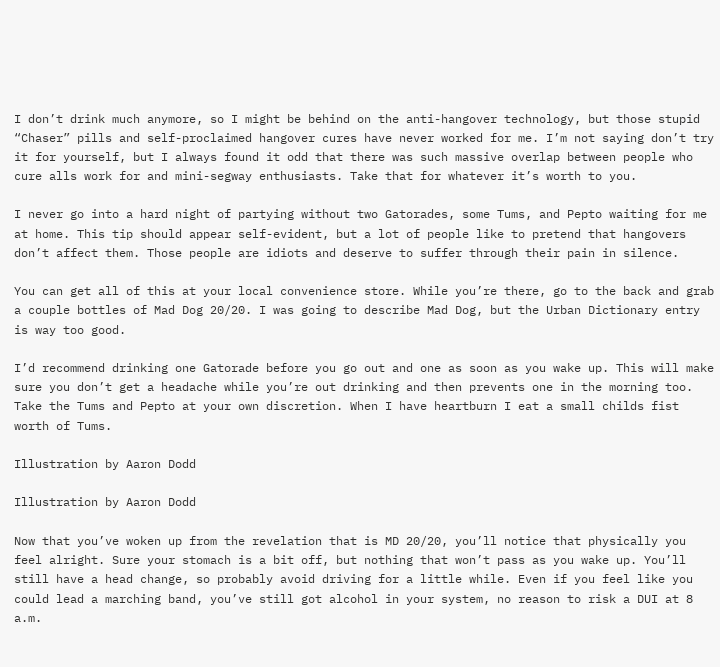I don’t drink much anymore, so I might be behind on the anti-hangover technology, but those stupid “Chaser” pills and self-proclaimed hangover cures have never worked for me. I’m not saying don’t try it for yourself, but I always found it odd that there was such massive overlap between people who cure alls work for and mini-segway enthusiasts. Take that for whatever it’s worth to you.

I never go into a hard night of partying without two Gatorades, some Tums, and Pepto waiting for me at home. This tip should appear self-evident, but a lot of people like to pretend that hangovers don’t affect them. Those people are idiots and deserve to suffer through their pain in silence.

You can get all of this at your local convenience store. While you’re there, go to the back and grab a couple bottles of Mad Dog 20/20. I was going to describe Mad Dog, but the Urban Dictionary entry is way too good.

I’d recommend drinking one Gatorade before you go out and one as soon as you wake up. This will make sure you don’t get a headache while you’re out drinking and then prevents one in the morning too. Take the Tums and Pepto at your own discretion. When I have heartburn I eat a small childs fist worth of Tums.

Illustration by Aaron Dodd

Illustration by Aaron Dodd

Now that you’ve woken up from the revelation that is MD 20/20, you’ll notice that physically you feel alright. Sure your stomach is a bit off, but nothing that won’t pass as you wake up. You’ll still have a head change, so probably avoid driving for a little while. Even if you feel like you could lead a marching band, you’ve still got alcohol in your system, no reason to risk a DUI at 8 a.m.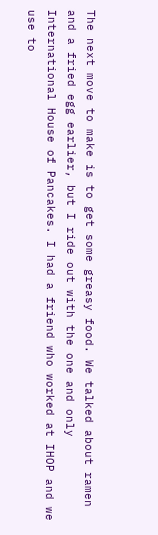The next move to make is to get some greasy food. We talked about ramen and a fried egg earlier, but I ride out with the one and only International House of Pancakes. I had a friend who worked at IHOP and we use to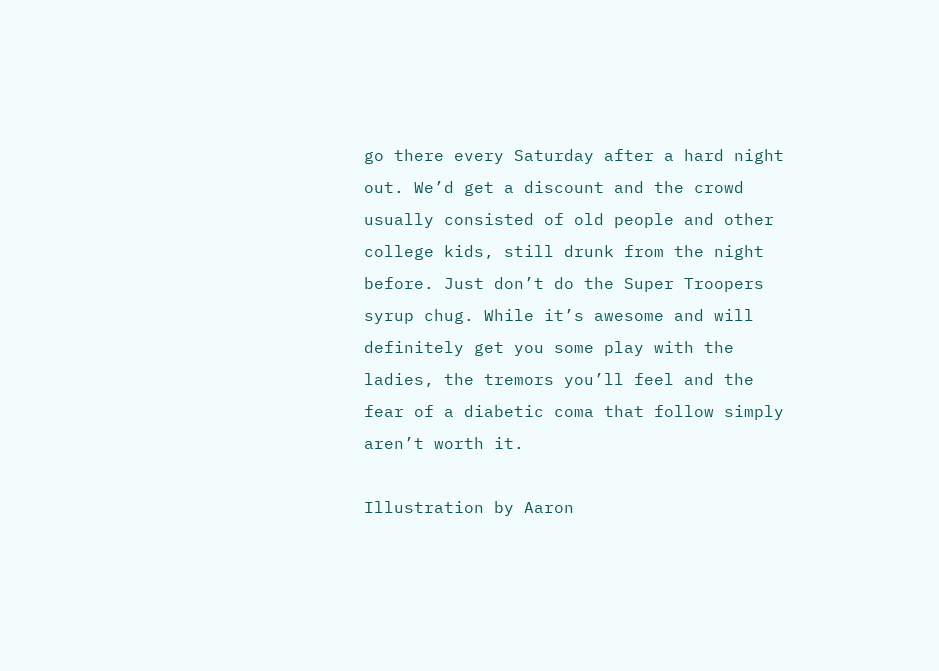go there every Saturday after a hard night out. We’d get a discount and the crowd usually consisted of old people and other college kids, still drunk from the night before. Just don’t do the Super Troopers syrup chug. While it’s awesome and will definitely get you some play with the ladies, the tremors you’ll feel and the fear of a diabetic coma that follow simply aren’t worth it.

Illustration by Aaron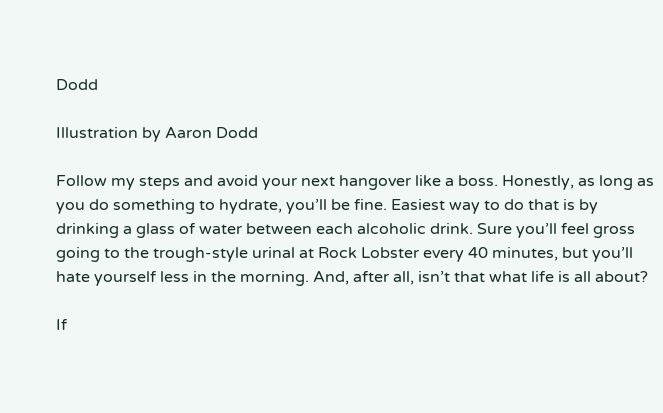Dodd

Illustration by Aaron Dodd

Follow my steps and avoid your next hangover like a boss. Honestly, as long as you do something to hydrate, you’ll be fine. Easiest way to do that is by drinking a glass of water between each alcoholic drink. Sure you’ll feel gross going to the trough-style urinal at Rock Lobster every 40 minutes, but you’ll hate yourself less in the morning. And, after all, isn’t that what life is all about?

If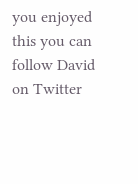you enjoyed this you can follow David on Twitter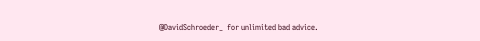@DavidSchroeder_  for unlimited bad advice.